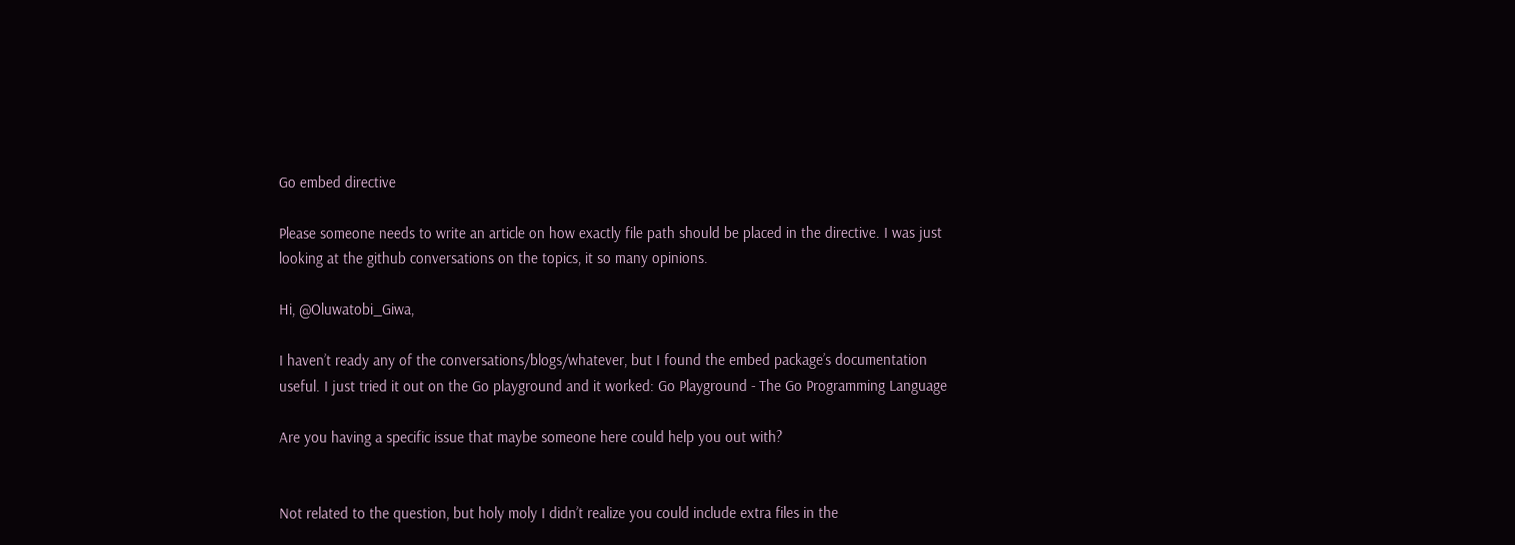Go embed directive

Please someone needs to write an article on how exactly file path should be placed in the directive. I was just looking at the github conversations on the topics, it so many opinions.

Hi, @Oluwatobi_Giwa,

I haven’t ready any of the conversations/blogs/whatever, but I found the embed package’s documentation useful. I just tried it out on the Go playground and it worked: Go Playground - The Go Programming Language

Are you having a specific issue that maybe someone here could help you out with?


Not related to the question, but holy moly I didn’t realize you could include extra files in the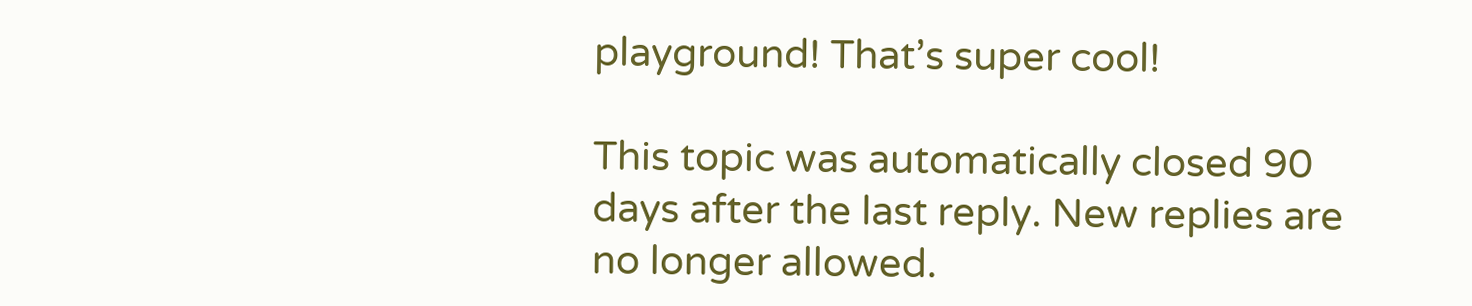playground! That’s super cool!

This topic was automatically closed 90 days after the last reply. New replies are no longer allowed.